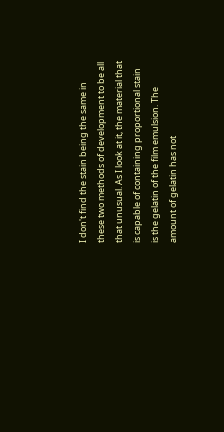I don't find the stain being the same in these two methods of development to be all that unusual. As I look at it, the material that is capable of containing proportional stain is the gelatin of the film emulsion. The amount of gelatin has not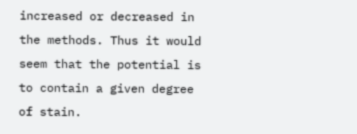increased or decreased in the methods. Thus it would seem that the potential is to contain a given degree of stain.